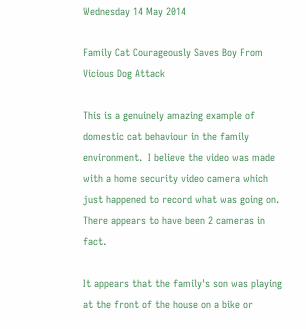Wednesday 14 May 2014

Family Cat Courageously Saves Boy From Vicious Dog Attack

This is a genuinely amazing example of domestic cat behaviour in the family environment.  I believe the video was made with a home security video camera which just happened to record what was going on.  There appears to have been 2 cameras in fact.

It appears that the family's son was playing at the front of the house on a bike or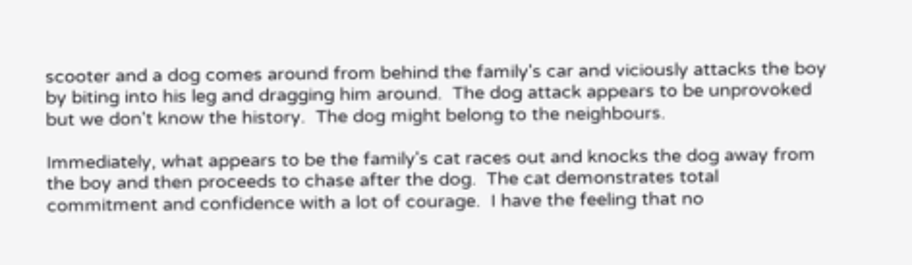scooter and a dog comes around from behind the family's car and viciously attacks the boy by biting into his leg and dragging him around.  The dog attack appears to be unprovoked but we don't know the history.  The dog might belong to the neighbours.

Immediately, what appears to be the family's cat races out and knocks the dog away from the boy and then proceeds to chase after the dog.  The cat demonstrates total commitment and confidence with a lot of courage.  I have the feeling that no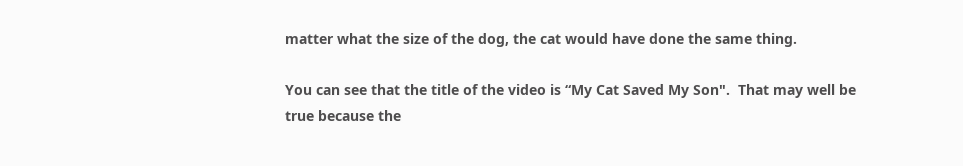matter what the size of the dog, the cat would have done the same thing.

You can see that the title of the video is “My Cat Saved My Son".  That may well be true because the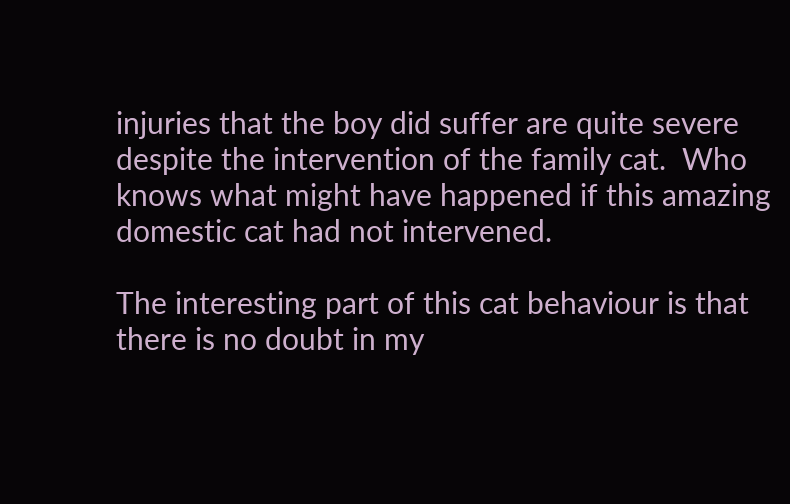injuries that the boy did suffer are quite severe despite the intervention of the family cat.  Who knows what might have happened if this amazing domestic cat had not intervened.

The interesting part of this cat behaviour is that there is no doubt in my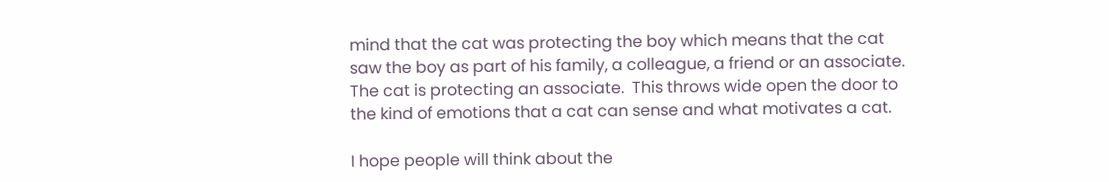mind that the cat was protecting the boy which means that the cat saw the boy as part of his family, a colleague, a friend or an associate.  The cat is protecting an associate.  This throws wide open the door to the kind of emotions that a cat can sense and what motivates a cat.

I hope people will think about the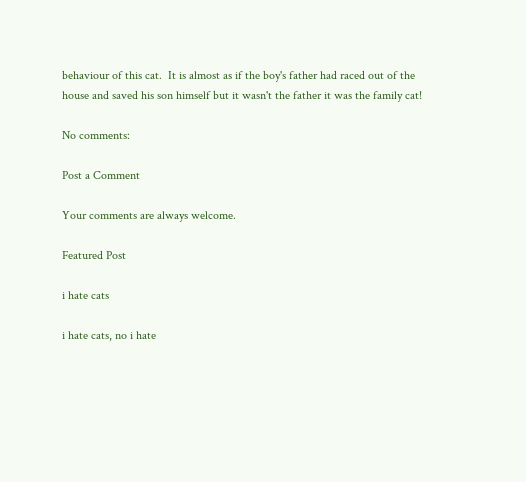behaviour of this cat.  It is almost as if the boy's father had raced out of the house and saved his son himself but it wasn't the father it was the family cat!

No comments:

Post a Comment

Your comments are always welcome.

Featured Post

i hate cats

i hate cats, no i hate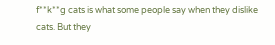f**k**g cats is what some people say when they dislike cats. But they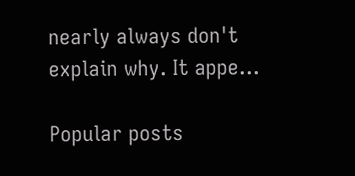nearly always don't explain why. It appe...

Popular posts